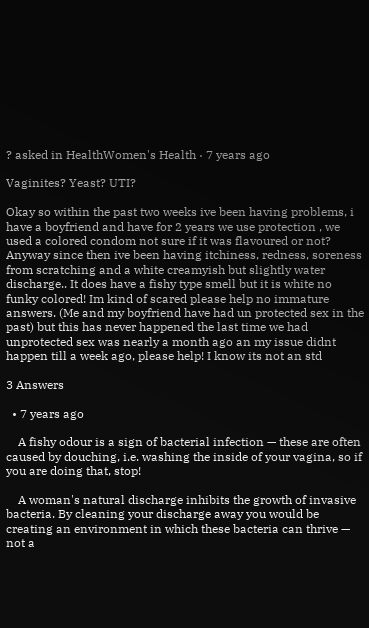? asked in HealthWomen's Health · 7 years ago

Vaginites? Yeast? UTI?

Okay so within the past two weeks ive been having problems, i have a boyfriend and have for 2 years we use protection , we used a colored condom not sure if it was flavoured or not? Anyway since then ive been having itchiness, redness, soreness from scratching and a white creamyish but slightly water discharge.. It does have a fishy type smell but it is white no funky colored! Im kind of scared please help no immature answers. (Me and my boyfriend have had un protected sex in the past) but this has never happened the last time we had unprotected sex was nearly a month ago an my issue didnt happen till a week ago, please help! I know its not an std

3 Answers

  • 7 years ago

    A fishy odour is a sign of bacterial infection — these are often caused by douching, i.e. washing the inside of your vagina, so if you are doing that, stop!

    A woman's natural discharge inhibits the growth of invasive bacteria. By cleaning your discharge away you would be creating an environment in which these bacteria can thrive — not a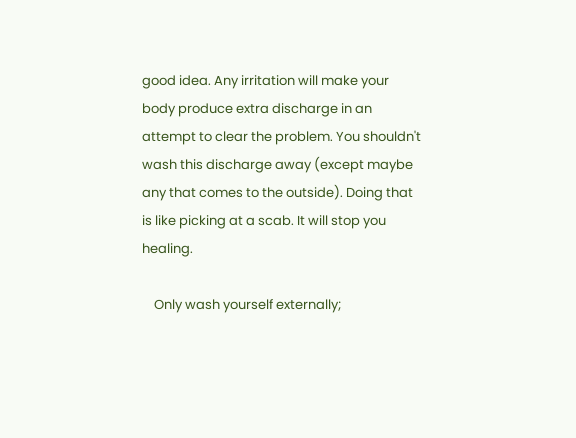good idea. Any irritation will make your body produce extra discharge in an attempt to clear the problem. You shouldn't wash this discharge away (except maybe any that comes to the outside). Doing that is like picking at a scab. It will stop you healing.

    Only wash yourself externally;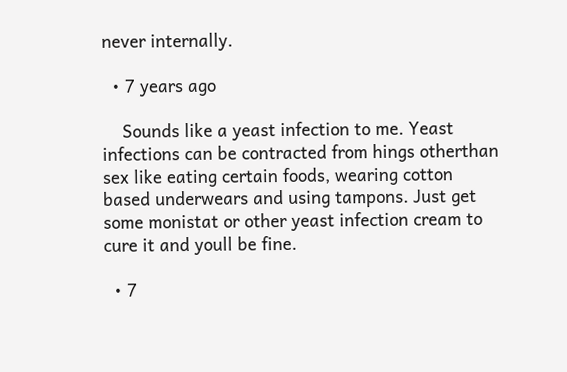never internally.

  • 7 years ago

    Sounds like a yeast infection to me. Yeast infections can be contracted from hings otherthan sex like eating certain foods, wearing cotton based underwears and using tampons. Just get some monistat or other yeast infection cream to cure it and youll be fine.

  • 7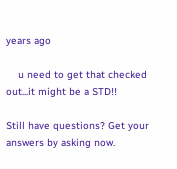years ago

    u need to get that checked out...it might be a STD!!

Still have questions? Get your answers by asking now.